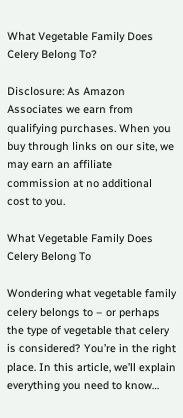What Vegetable Family Does Celery Belong To?

Disclosure: As Amazon Associates we earn from qualifying purchases. When you buy through links on our site, we may earn an affiliate commission at no additional cost to you.

What Vegetable Family Does Celery Belong To

Wondering what vegetable family celery belongs to – or perhaps the type of vegetable that celery is considered? You’re in the right place. In this article, we’ll explain everything you need to know…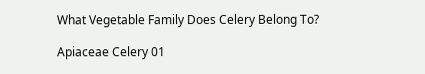What Vegetable Family Does Celery Belong To?

Apiaceae Celery 01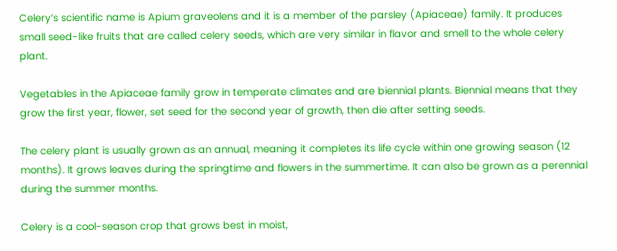Celery’s scientific name is Apium graveolens and it is a member of the parsley (Apiaceae) family. It produces small seed-like fruits that are called celery seeds, which are very similar in flavor and smell to the whole celery plant.

Vegetables in the Apiaceae family grow in temperate climates and are biennial plants. Biennial means that they grow the first year, flower, set seed for the second year of growth, then die after setting seeds.

The celery plant is usually grown as an annual, meaning it completes its life cycle within one growing season (12 months). It grows leaves during the springtime and flowers in the summertime. It can also be grown as a perennial during the summer months.

Celery is a cool-season crop that grows best in moist,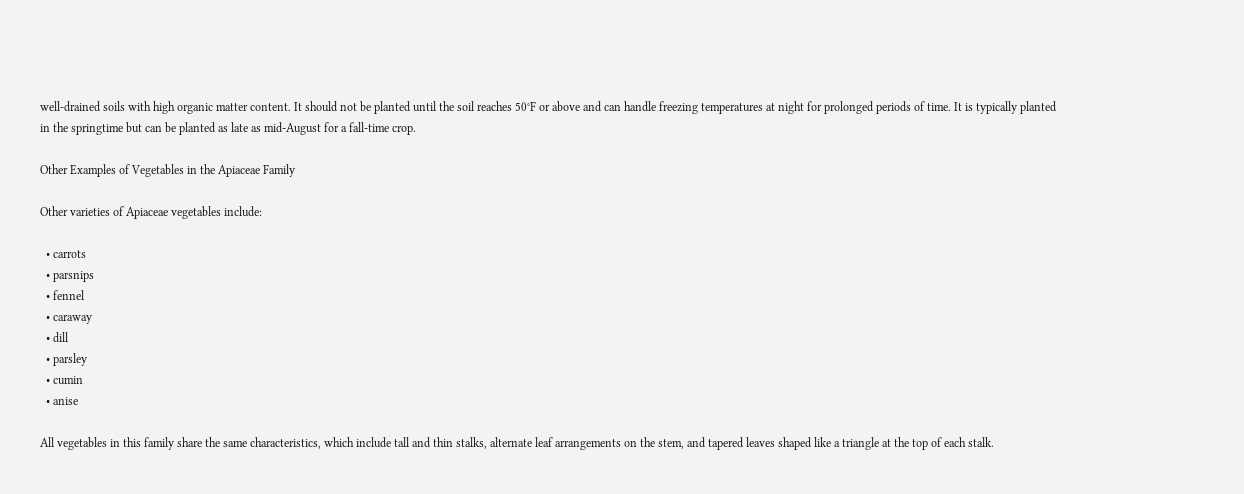well-drained soils with high organic matter content. It should not be planted until the soil reaches 50°F or above and can handle freezing temperatures at night for prolonged periods of time. It is typically planted in the springtime but can be planted as late as mid-August for a fall-time crop.

Other Examples of Vegetables in the Apiaceae Family

Other varieties of Apiaceae vegetables include:

  • carrots
  • parsnips
  • fennel
  • caraway
  • dill
  • parsley
  • cumin
  • anise

All vegetables in this family share the same characteristics, which include tall and thin stalks, alternate leaf arrangements on the stem, and tapered leaves shaped like a triangle at the top of each stalk.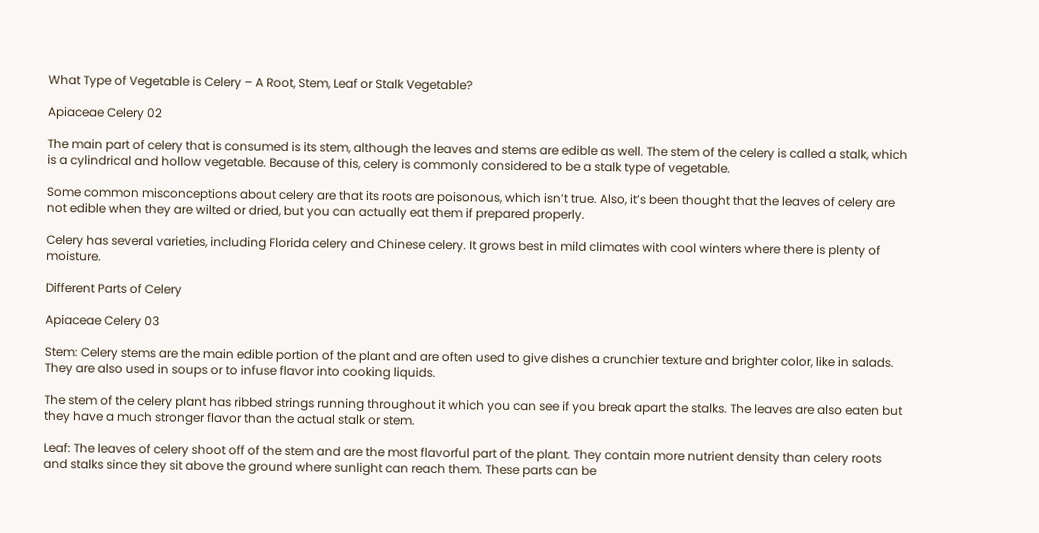What Type of Vegetable is Celery – A Root, Stem, Leaf or Stalk Vegetable?

Apiaceae Celery 02

The main part of celery that is consumed is its stem, although the leaves and stems are edible as well. The stem of the celery is called a stalk, which is a cylindrical and hollow vegetable. Because of this, celery is commonly considered to be a stalk type of vegetable.

Some common misconceptions about celery are that its roots are poisonous, which isn’t true. Also, it’s been thought that the leaves of celery are not edible when they are wilted or dried, but you can actually eat them if prepared properly.

Celery has several varieties, including Florida celery and Chinese celery. It grows best in mild climates with cool winters where there is plenty of moisture.

Different Parts of Celery

Apiaceae Celery 03

Stem: Celery stems are the main edible portion of the plant and are often used to give dishes a crunchier texture and brighter color, like in salads. They are also used in soups or to infuse flavor into cooking liquids.

The stem of the celery plant has ribbed strings running throughout it which you can see if you break apart the stalks. The leaves are also eaten but they have a much stronger flavor than the actual stalk or stem.

Leaf: The leaves of celery shoot off of the stem and are the most flavorful part of the plant. They contain more nutrient density than celery roots and stalks since they sit above the ground where sunlight can reach them. These parts can be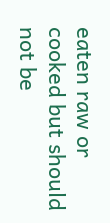eaten raw or cooked but should not be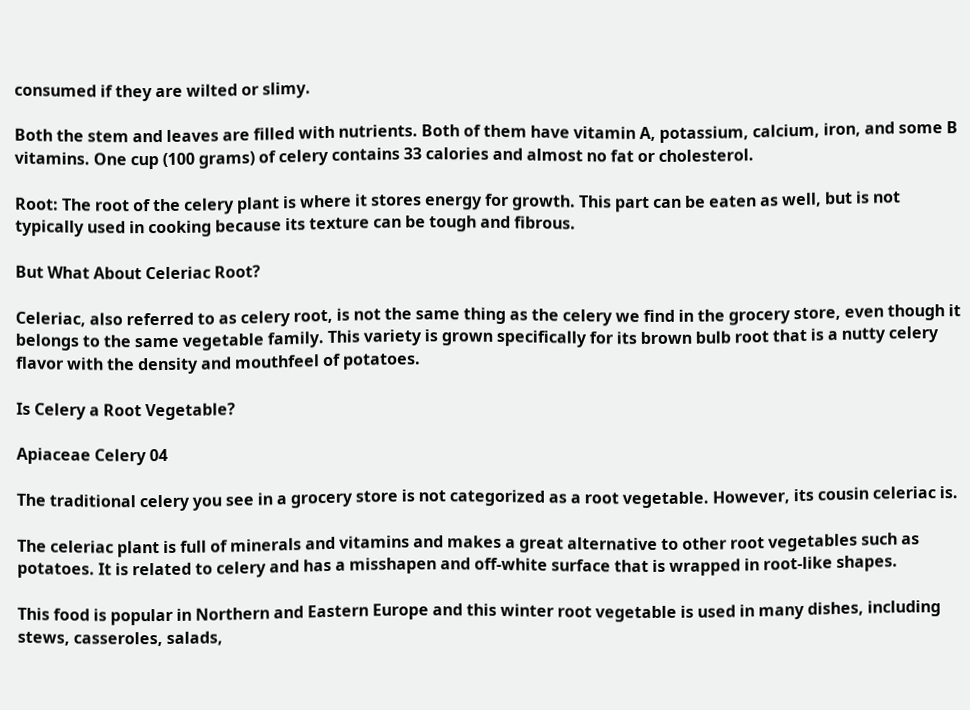consumed if they are wilted or slimy.

Both the stem and leaves are filled with nutrients. Both of them have vitamin A, potassium, calcium, iron, and some B vitamins. One cup (100 grams) of celery contains 33 calories and almost no fat or cholesterol.

Root: The root of the celery plant is where it stores energy for growth. This part can be eaten as well, but is not typically used in cooking because its texture can be tough and fibrous.

But What About Celeriac Root?

Celeriac, also referred to as celery root, is not the same thing as the celery we find in the grocery store, even though it belongs to the same vegetable family. This variety is grown specifically for its brown bulb root that is a nutty celery flavor with the density and mouthfeel of potatoes.

Is Celery a Root Vegetable?

Apiaceae Celery 04

The traditional celery you see in a grocery store is not categorized as a root vegetable. However, its cousin celeriac is.

The celeriac plant is full of minerals and vitamins and makes a great alternative to other root vegetables such as potatoes. It is related to celery and has a misshapen and off-white surface that is wrapped in root-like shapes.

This food is popular in Northern and Eastern Europe and this winter root vegetable is used in many dishes, including stews, casseroles, salads,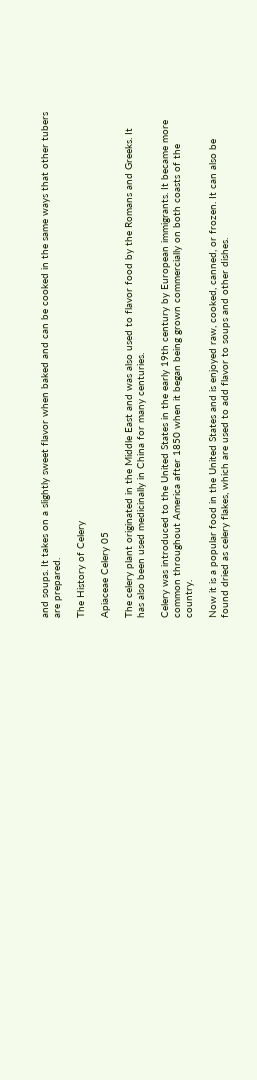and soups. It takes on a slightly sweet flavor when baked and can be cooked in the same ways that other tubers are prepared.

The History of Celery

Apiaceae Celery 05

The celery plant originated in the Middle East and was also used to flavor food by the Romans and Greeks. It has also been used medicinally in China for many centuries.

Celery was introduced to the United States in the early 19th century by European immigrants. It became more common throughout America after 1850 when it began being grown commercially on both coasts of the country.

Now it is a popular food in the United States and is enjoyed raw, cooked, canned, or frozen. It can also be found dried as celery flakes, which are used to add flavor to soups and other dishes.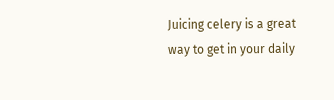Juicing celery is a great way to get in your daily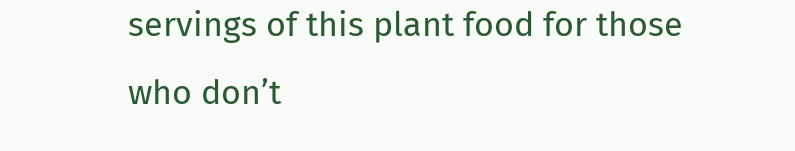servings of this plant food for those who don’t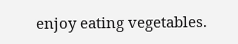enjoy eating vegetables.